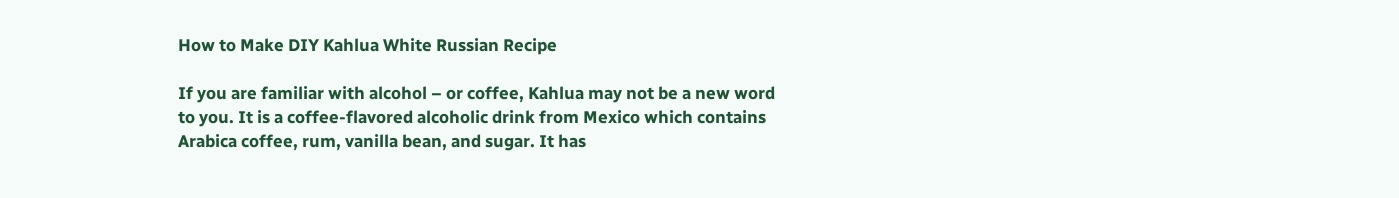How to Make DIY Kahlua White Russian Recipe

If you are familiar with alcohol – or coffee, Kahlua may not be a new word to you. It is a coffee-flavored alcoholic drink from Mexico which contains Arabica coffee, rum, vanilla bean, and sugar. It has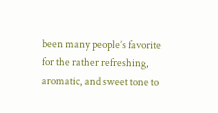been many people’s favorite for the rather refreshing, aromatic, and sweet tone to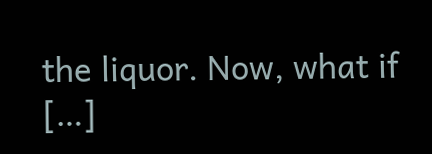the liquor. Now, what if […]